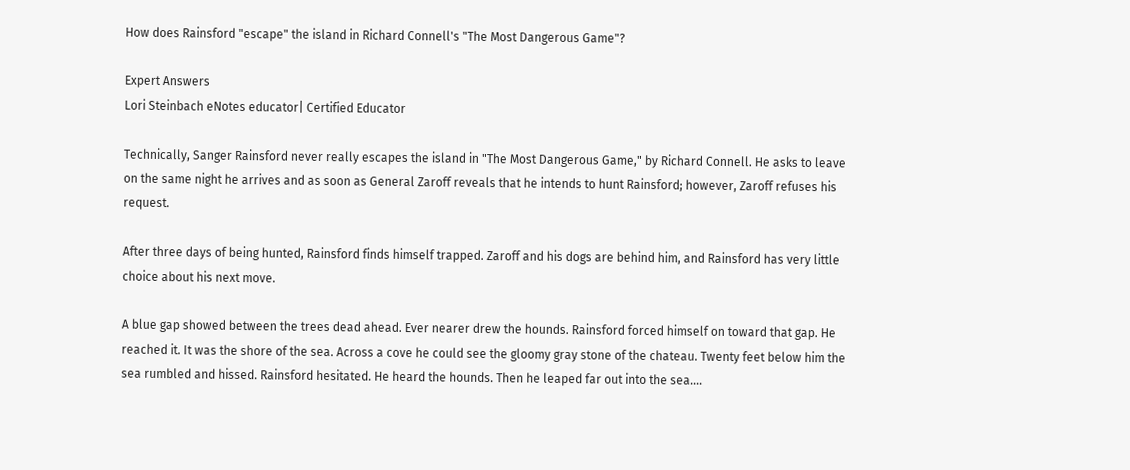How does Rainsford "escape" the island in Richard Connell's "The Most Dangerous Game"?

Expert Answers
Lori Steinbach eNotes educator| Certified Educator

Technically, Sanger Rainsford never really escapes the island in "The Most Dangerous Game," by Richard Connell. He asks to leave on the same night he arrives and as soon as General Zaroff reveals that he intends to hunt Rainsford; however, Zaroff refuses his request.

After three days of being hunted, Rainsford finds himself trapped. Zaroff and his dogs are behind him, and Rainsford has very little choice about his next move.

A blue gap showed between the trees dead ahead. Ever nearer drew the hounds. Rainsford forced himself on toward that gap. He reached it. It was the shore of the sea. Across a cove he could see the gloomy gray stone of the chateau. Twenty feet below him the sea rumbled and hissed. Rainsford hesitated. He heard the hounds. Then he leaped far out into the sea....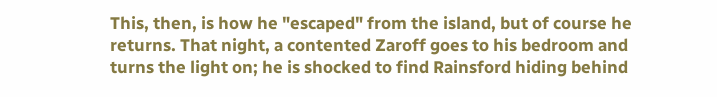This, then, is how he "escaped" from the island, but of course he returns. That night, a contented Zaroff goes to his bedroom and turns the light on; he is shocked to find Rainsford hiding behind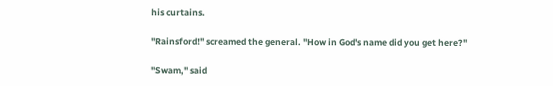his curtains.

"Rainsford!" screamed the general. "How in God's name did you get here?"

"Swam," said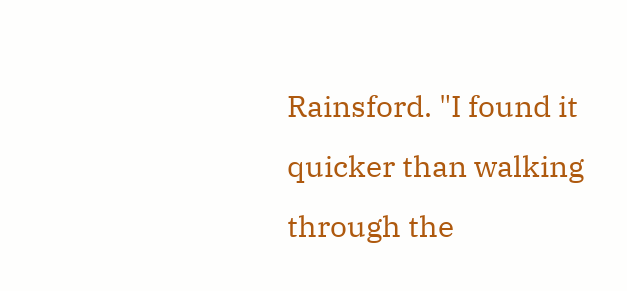Rainsford. "I found it quicker than walking through the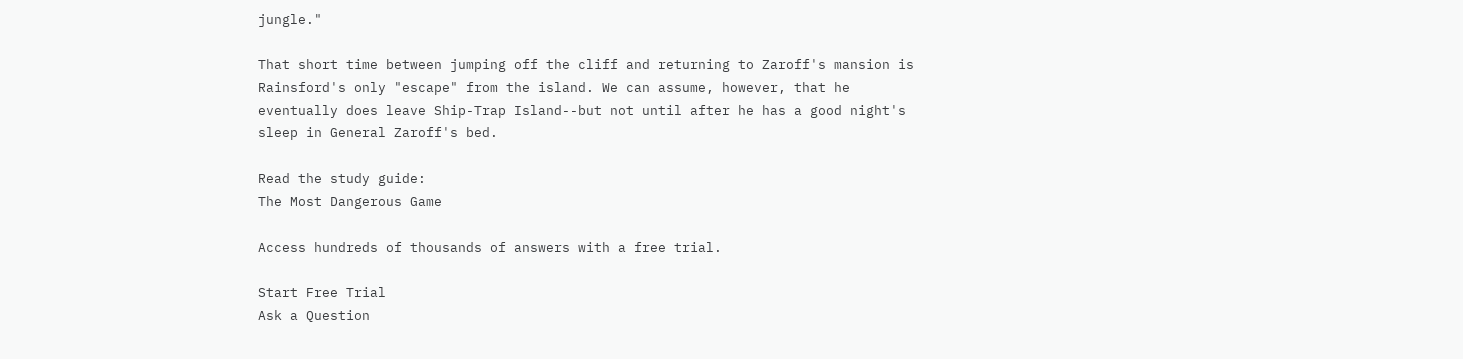jungle."

That short time between jumping off the cliff and returning to Zaroff's mansion is Rainsford's only "escape" from the island. We can assume, however, that he eventually does leave Ship-Trap Island--but not until after he has a good night's sleep in General Zaroff's bed.

Read the study guide:
The Most Dangerous Game

Access hundreds of thousands of answers with a free trial.

Start Free Trial
Ask a Question